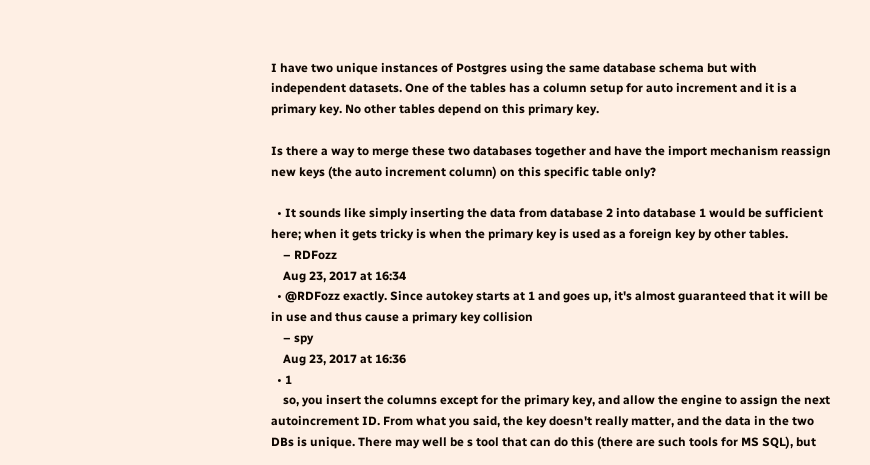I have two unique instances of Postgres using the same database schema but with independent datasets. One of the tables has a column setup for auto increment and it is a primary key. No other tables depend on this primary key.

Is there a way to merge these two databases together and have the import mechanism reassign new keys (the auto increment column) on this specific table only?

  • It sounds like simply inserting the data from database 2 into database 1 would be sufficient here; when it gets tricky is when the primary key is used as a foreign key by other tables.
    – RDFozz
    Aug 23, 2017 at 16:34
  • @RDFozz exactly. Since autokey starts at 1 and goes up, it's almost guaranteed that it will be in use and thus cause a primary key collision
    – spy
    Aug 23, 2017 at 16:36
  • 1
    so, you insert the columns except for the primary key, and allow the engine to assign the next autoincrement ID. From what you said, the key doesn't really matter, and the data in the two DBs is unique. There may well be s tool that can do this (there are such tools for MS SQL), but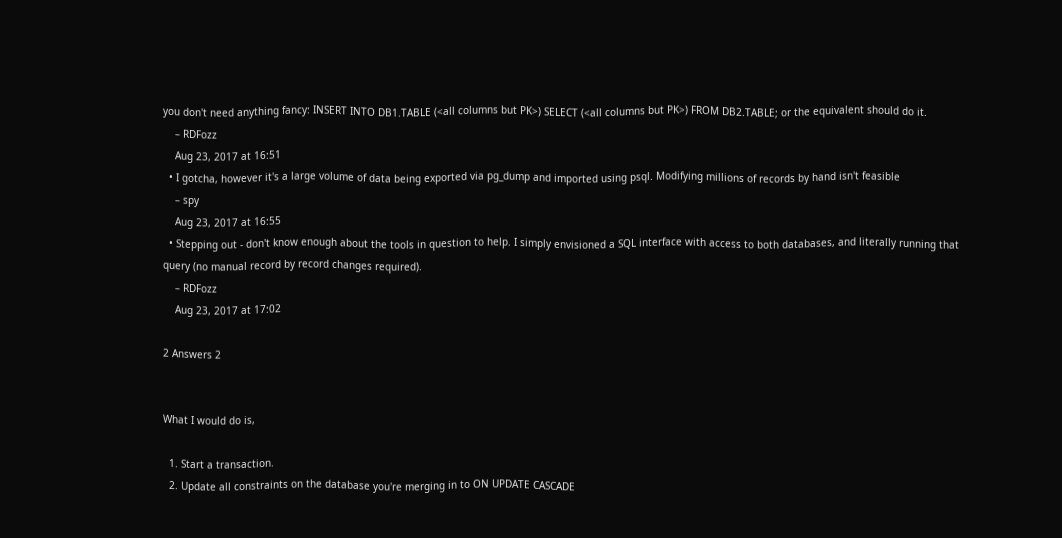you don't need anything fancy: INSERT INTO DB1.TABLE (<all columns but PK>) SELECT (<all columns but PK>) FROM DB2.TABLE; or the equivalent should do it.
    – RDFozz
    Aug 23, 2017 at 16:51
  • I gotcha, however it's a large volume of data being exported via pg_dump and imported using psql. Modifying millions of records by hand isn't feasible
    – spy
    Aug 23, 2017 at 16:55
  • Stepping out - don't know enough about the tools in question to help. I simply envisioned a SQL interface with access to both databases, and literally running that query (no manual record by record changes required).
    – RDFozz
    Aug 23, 2017 at 17:02

2 Answers 2


What I would do is,

  1. Start a transaction.
  2. Update all constraints on the database you're merging in to ON UPDATE CASCADE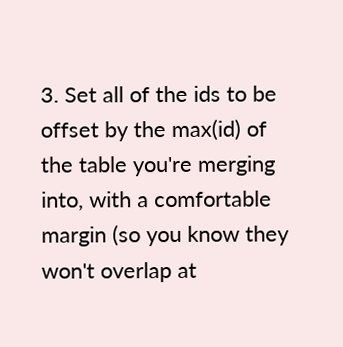3. Set all of the ids to be offset by the max(id) of the table you're merging into, with a comfortable margin (so you know they won't overlap at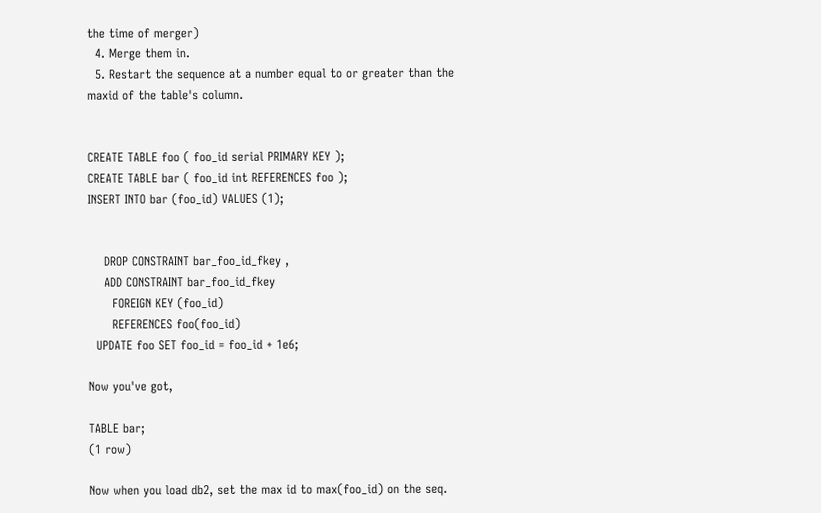the time of merger)
  4. Merge them in.
  5. Restart the sequence at a number equal to or greater than the maxid of the table's column.


CREATE TABLE foo ( foo_id serial PRIMARY KEY );
CREATE TABLE bar ( foo_id int REFERENCES foo );
INSERT INTO bar (foo_id) VALUES (1);


    DROP CONSTRAINT bar_foo_id_fkey ,
    ADD CONSTRAINT bar_foo_id_fkey
      FOREIGN KEY (foo_id)
      REFERENCES foo(foo_id)
  UPDATE foo SET foo_id = foo_id + 1e6;

Now you've got,

TABLE bar;
(1 row)

Now when you load db2, set the max id to max(foo_id) on the seq.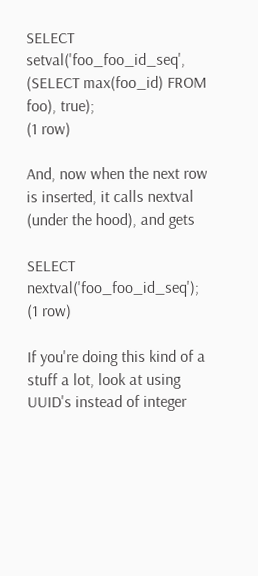SELECT setval('foo_foo_id_seq', (SELECT max(foo_id) FROM foo), true);
(1 row)

And, now when the next row is inserted, it calls nextval (under the hood), and gets

SELECT nextval('foo_foo_id_seq');
(1 row)

If you're doing this kind of a stuff a lot, look at using UUID's instead of integer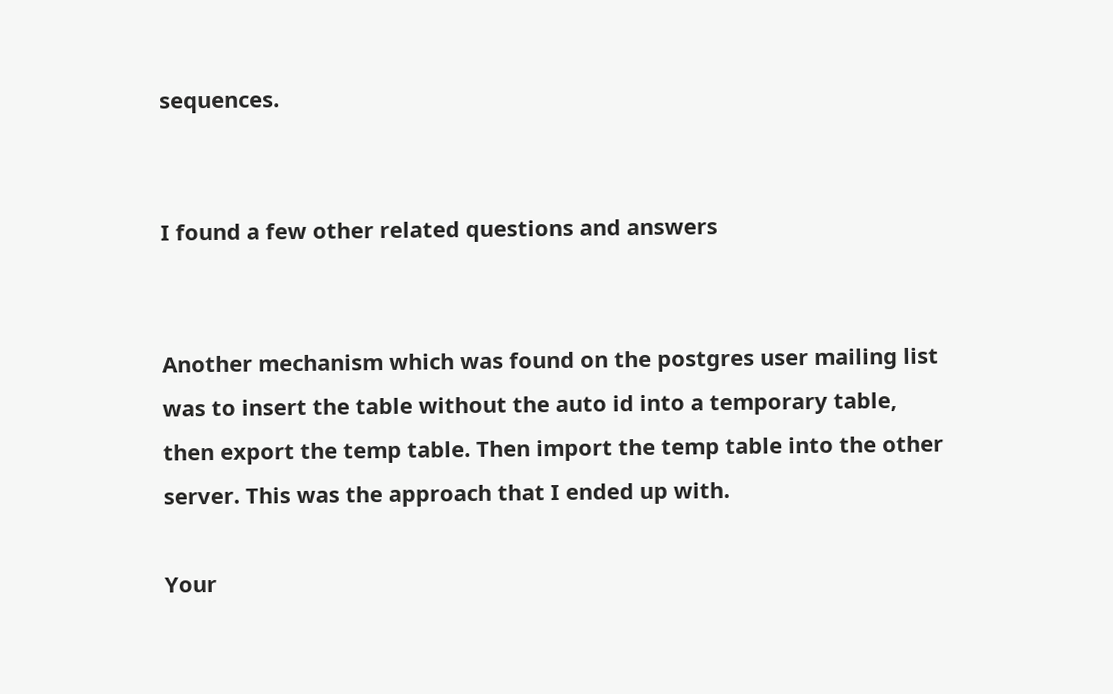sequences.


I found a few other related questions and answers


Another mechanism which was found on the postgres user mailing list was to insert the table without the auto id into a temporary table, then export the temp table. Then import the temp table into the other server. This was the approach that I ended up with.

Your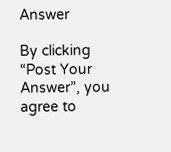Answer

By clicking “Post Your Answer”, you agree to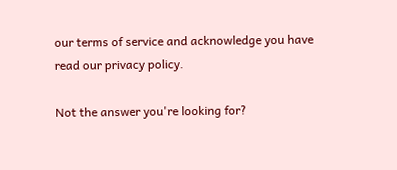our terms of service and acknowledge you have read our privacy policy.

Not the answer you're looking for?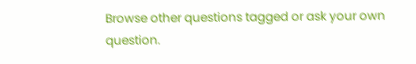Browse other questions tagged or ask your own question.